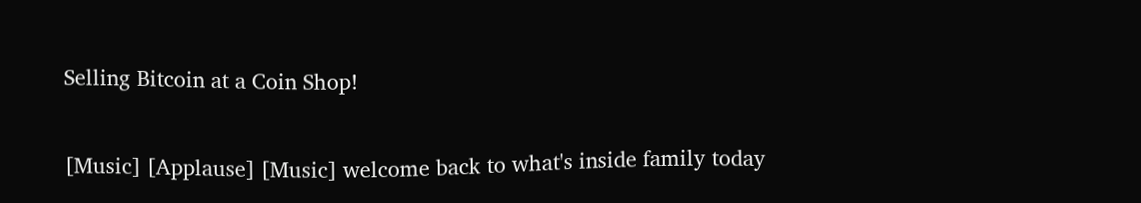Selling Bitcoin at a Coin Shop!

[Music] [Applause] [Music] welcome back to what's inside family today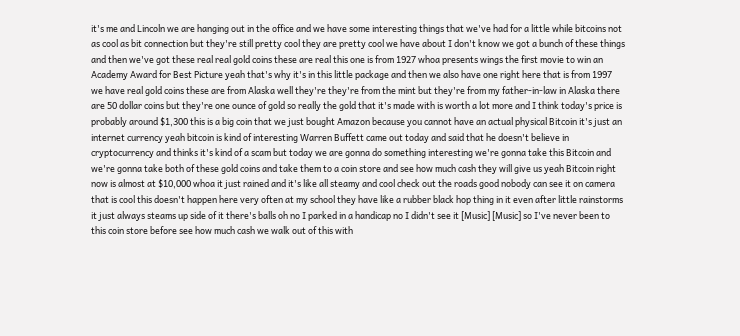it's me and Lincoln we are hanging out in the office and we have some interesting things that we've had for a little while bitcoins not as cool as bit connection but they're still pretty cool they are pretty cool we have about I don't know we got a bunch of these things and then we've got these real real gold coins these are real this one is from 1927 whoa presents wings the first movie to win an Academy Award for Best Picture yeah that's why it's in this little package and then we also have one right here that is from 1997 we have real gold coins these are from Alaska well they're they're from the mint but they're from my father-in-law in Alaska there are 50 dollar coins but they're one ounce of gold so really the gold that it's made with is worth a lot more and I think today's price is probably around $1,300 this is a big coin that we just bought Amazon because you cannot have an actual physical Bitcoin it's just an internet currency yeah bitcoin is kind of interesting Warren Buffett came out today and said that he doesn't believe in cryptocurrency and thinks it's kind of a scam but today we are gonna do something interesting we're gonna take this Bitcoin and we're gonna take both of these gold coins and take them to a coin store and see how much cash they will give us yeah Bitcoin right now is almost at $10,000 whoa it just rained and it's like all steamy and cool check out the roads good nobody can see it on camera that is cool this doesn't happen here very often at my school they have like a rubber black hop thing in it even after little rainstorms it just always steams up side of it there's balls oh no I parked in a handicap no I didn't see it [Music] [Music] so I've never been to this coin store before see how much cash we walk out of this with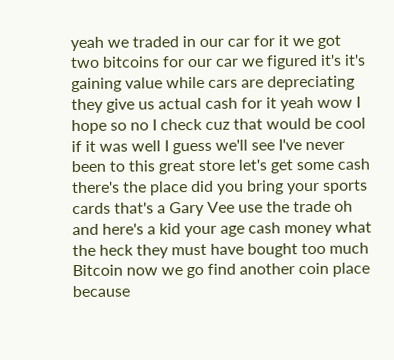yeah we traded in our car for it we got two bitcoins for our car we figured it's it's gaining value while cars are depreciating they give us actual cash for it yeah wow I hope so no I check cuz that would be cool if it was well I guess we'll see I've never been to this great store let's get some cash there's the place did you bring your sports cards that's a Gary Vee use the trade oh and here's a kid your age cash money what the heck they must have bought too much Bitcoin now we go find another coin place because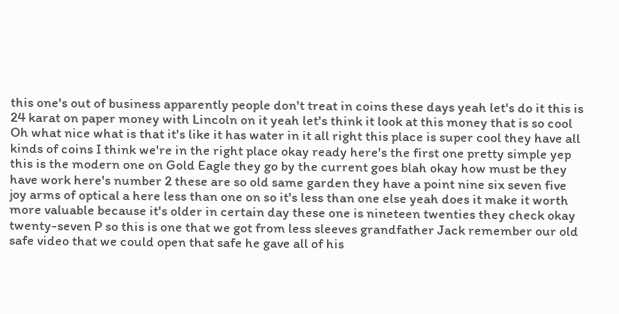this one's out of business apparently people don't treat in coins these days yeah let's do it this is 24 karat on paper money with Lincoln on it yeah let's think it look at this money that is so cool Oh what nice what is that it's like it has water in it all right this place is super cool they have all kinds of coins I think we're in the right place okay ready here's the first one pretty simple yep this is the modern one on Gold Eagle they go by the current goes blah okay how must be they have work here's number 2 these are so old same garden they have a point nine six seven five joy arms of optical a here less than one on so it's less than one else yeah does it make it worth more valuable because it's older in certain day these one is nineteen twenties they check okay twenty-seven P so this is one that we got from less sleeves grandfather Jack remember our old safe video that we could open that safe he gave all of his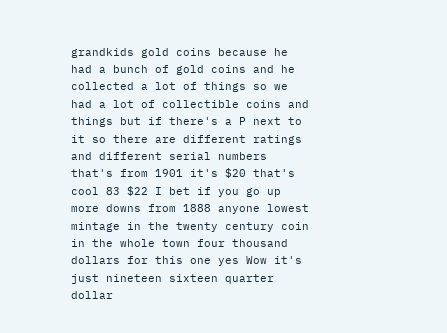grandkids gold coins because he had a bunch of gold coins and he collected a lot of things so we had a lot of collectible coins and things but if there's a P next to it so there are different ratings and different serial numbers that's from 1901 it's $20 that's cool 83 $22 I bet if you go up more downs from 1888 anyone lowest mintage in the twenty century coin in the whole town four thousand dollars for this one yes Wow it's just nineteen sixteen quarter dollar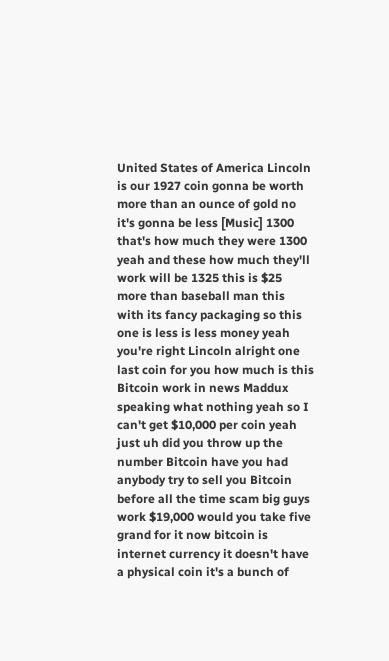United States of America Lincoln is our 1927 coin gonna be worth more than an ounce of gold no it's gonna be less [Music] 1300 that's how much they were 1300 yeah and these how much they'll work will be 1325 this is $25 more than baseball man this with its fancy packaging so this one is less is less money yeah you're right Lincoln alright one last coin for you how much is this Bitcoin work in news Maddux speaking what nothing yeah so I can't get $10,000 per coin yeah just uh did you throw up the number Bitcoin have you had anybody try to sell you Bitcoin before all the time scam big guys work $19,000 would you take five grand for it now bitcoin is internet currency it doesn't have a physical coin it's a bunch of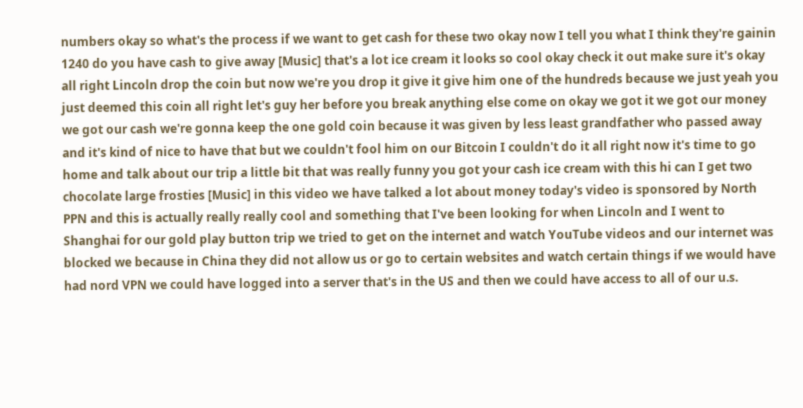numbers okay so what's the process if we want to get cash for these two okay now I tell you what I think they're gainin 1240 do you have cash to give away [Music] that's a lot ice cream it looks so cool okay check it out make sure it's okay all right Lincoln drop the coin but now we're you drop it give it give him one of the hundreds because we just yeah you just deemed this coin all right let's guy her before you break anything else come on okay we got it we got our money we got our cash we're gonna keep the one gold coin because it was given by less least grandfather who passed away and it's kind of nice to have that but we couldn't fool him on our Bitcoin I couldn't do it all right now it's time to go home and talk about our trip a little bit that was really funny you got your cash ice cream with this hi can I get two chocolate large frosties [Music] in this video we have talked a lot about money today's video is sponsored by North PPN and this is actually really really cool and something that I've been looking for when Lincoln and I went to Shanghai for our gold play button trip we tried to get on the internet and watch YouTube videos and our internet was blocked we because in China they did not allow us or go to certain websites and watch certain things if we would have had nord VPN we could have logged into a server that's in the US and then we could have access to all of our u.s.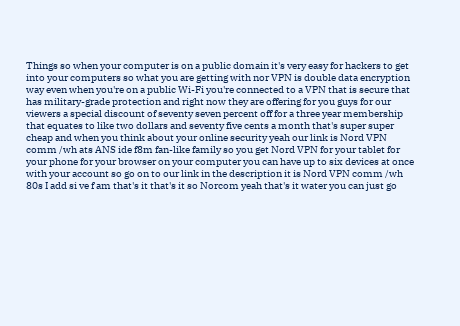Things so when your computer is on a public domain it's very easy for hackers to get into your computers so what you are getting with nor VPN is double data encryption way even when you're on a public Wi-Fi you're connected to a VPN that is secure that has military-grade protection and right now they are offering for you guys for our viewers a special discount of seventy seven percent off for a three year membership that equates to like two dollars and seventy five cents a month that's super super cheap and when you think about your online security yeah our link is Nord VPN comm /wh ats ANS ide f8m fan-like family so you get Nord VPN for your tablet for your phone for your browser on your computer you can have up to six devices at once with your account so go on to our link in the description it is Nord VPN comm /wh 80s I add si ve f am that's it that's it so Norcom yeah that's it water you can just go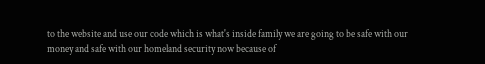to the website and use our code which is what's inside family we are going to be safe with our money and safe with our homeland security now because of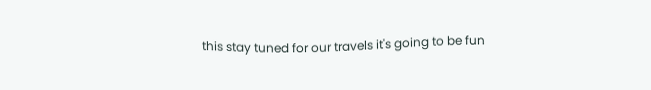this stay tuned for our travels it's going to be fun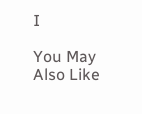I

You May Also Like